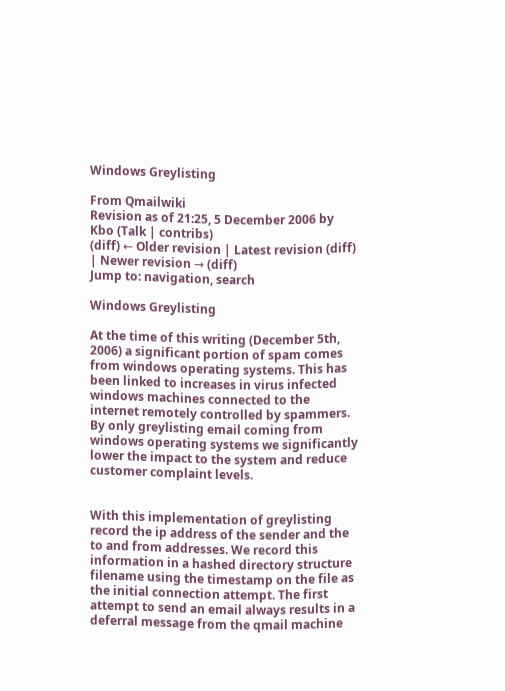Windows Greylisting

From Qmailwiki
Revision as of 21:25, 5 December 2006 by Kbo (Talk | contribs)
(diff) ← Older revision | Latest revision (diff) | Newer revision → (diff)
Jump to: navigation, search

Windows Greylisting

At the time of this writing (December 5th, 2006) a significant portion of spam comes from windows operating systems. This has been linked to increases in virus infected windows machines connected to the internet remotely controlled by spammers. By only greylisting email coming from windows operating systems we significantly lower the impact to the system and reduce customer complaint levels.


With this implementation of greylisting record the ip address of the sender and the to and from addresses. We record this information in a hashed directory structure filename using the timestamp on the file as the initial connection attempt. The first attempt to send an email always results in a deferral message from the qmail machine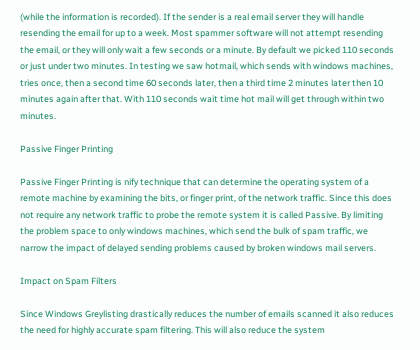(while the information is recorded). If the sender is a real email server they will handle resending the email for up to a week. Most spammer software will not attempt resending the email, or they will only wait a few seconds or a minute. By default we picked 110 seconds or just under two minutes. In testing we saw hotmail, which sends with windows machines, tries once, then a second time 60 seconds later, then a third time 2 minutes later then 10 minutes again after that. With 110 seconds wait time hot mail will get through within two minutes.

Passive Finger Printing

Passive Finger Printing is nify technique that can determine the operating system of a remote machine by examining the bits, or finger print, of the network traffic. Since this does not require any network traffic to probe the remote system it is called Passive. By limiting the problem space to only windows machines, which send the bulk of spam traffic, we narrow the impact of delayed sending problems caused by broken windows mail servers.

Impact on Spam Filters

Since Windows Greylisting drastically reduces the number of emails scanned it also reduces the need for highly accurate spam filtering. This will also reduce the system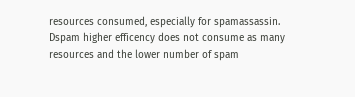resources consumed, especially for spamassassin. Dspam higher efficency does not consume as many resources and the lower number of spam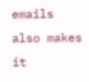emails also makes it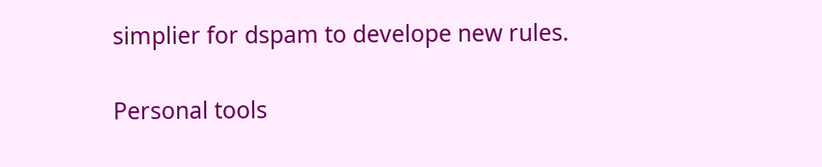simplier for dspam to develope new rules.

Personal tools